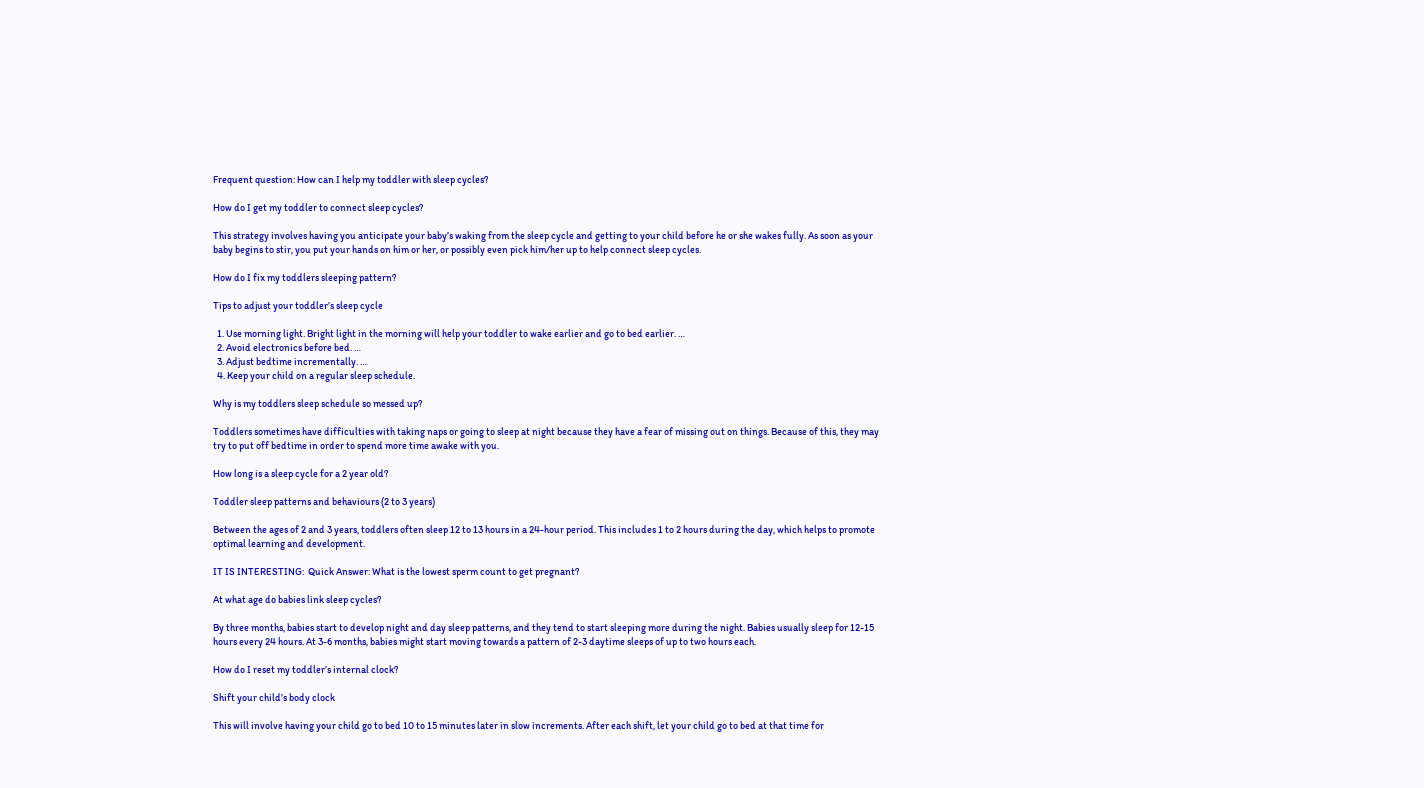Frequent question: How can I help my toddler with sleep cycles?

How do I get my toddler to connect sleep cycles?

This strategy involves having you anticipate your baby’s waking from the sleep cycle and getting to your child before he or she wakes fully. As soon as your baby begins to stir, you put your hands on him or her, or possibly even pick him/her up to help connect sleep cycles.

How do I fix my toddlers sleeping pattern?

Tips to adjust your toddler’s sleep cycle

  1. Use morning light. Bright light in the morning will help your toddler to wake earlier and go to bed earlier. …
  2. Avoid electronics before bed. …
  3. Adjust bedtime incrementally. …
  4. Keep your child on a regular sleep schedule.

Why is my toddlers sleep schedule so messed up?

Toddlers sometimes have difficulties with taking naps or going to sleep at night because they have a fear of missing out on things. Because of this, they may try to put off bedtime in order to spend more time awake with you.

How long is a sleep cycle for a 2 year old?

Toddler sleep patterns and behaviours (2 to 3 years)

Between the ages of 2 and 3 years, toddlers often sleep 12 to 13 hours in a 24-hour period. This includes 1 to 2 hours during the day, which helps to promote optimal learning and development.

IT IS INTERESTING:  Quick Answer: What is the lowest sperm count to get pregnant?

At what age do babies link sleep cycles?

By three months, babies start to develop night and day sleep patterns, and they tend to start sleeping more during the night. Babies usually sleep for 12-15 hours every 24 hours. At 3-6 months, babies might start moving towards a pattern of 2-3 daytime sleeps of up to two hours each.

How do I reset my toddler’s internal clock?

Shift your child’s body clock

This will involve having your child go to bed 10 to 15 minutes later in slow increments. After each shift, let your child go to bed at that time for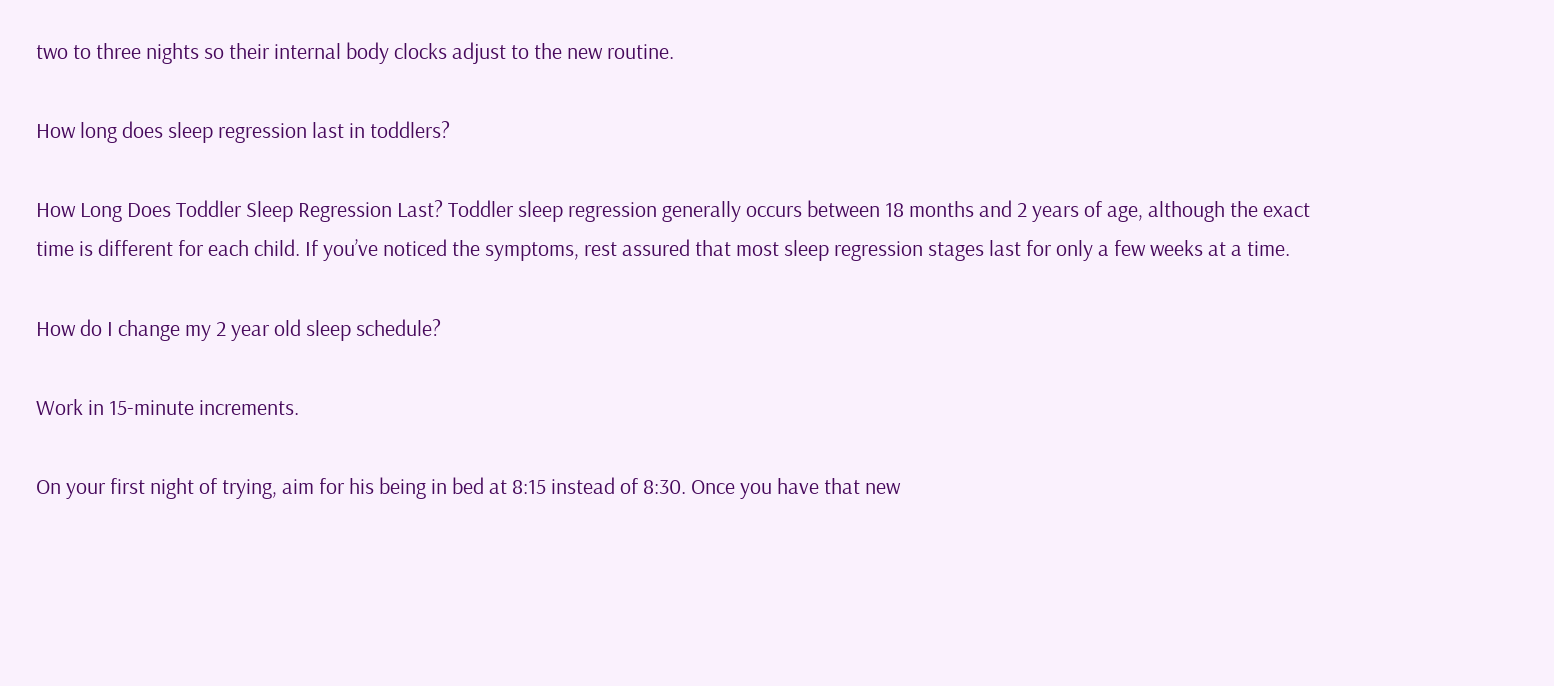two to three nights so their internal body clocks adjust to the new routine.

How long does sleep regression last in toddlers?

How Long Does Toddler Sleep Regression Last? Toddler sleep regression generally occurs between 18 months and 2 years of age, although the exact time is different for each child. If you’ve noticed the symptoms, rest assured that most sleep regression stages last for only a few weeks at a time.

How do I change my 2 year old sleep schedule?

Work in 15-minute increments.

On your first night of trying, aim for his being in bed at 8:15 instead of 8:30. Once you have that new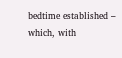bedtime established – which, with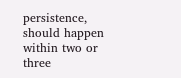persistence, should happen within two or three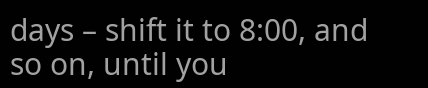days – shift it to 8:00, and so on, until you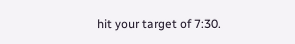hit your target of 7:30.